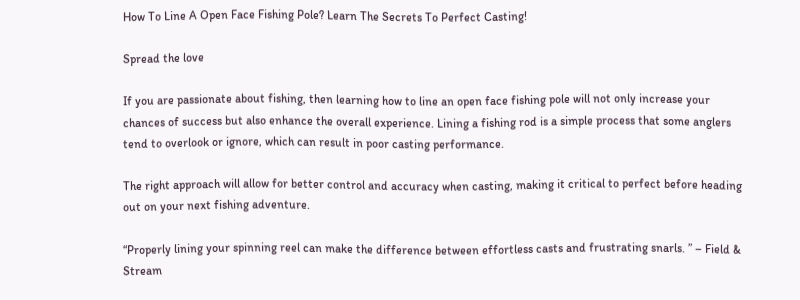How To Line A Open Face Fishing Pole? Learn The Secrets To Perfect Casting!

Spread the love

If you are passionate about fishing, then learning how to line an open face fishing pole will not only increase your chances of success but also enhance the overall experience. Lining a fishing rod is a simple process that some anglers tend to overlook or ignore, which can result in poor casting performance.

The right approach will allow for better control and accuracy when casting, making it critical to perfect before heading out on your next fishing adventure.

“Properly lining your spinning reel can make the difference between effortless casts and frustrating snarls. ” – Field & Stream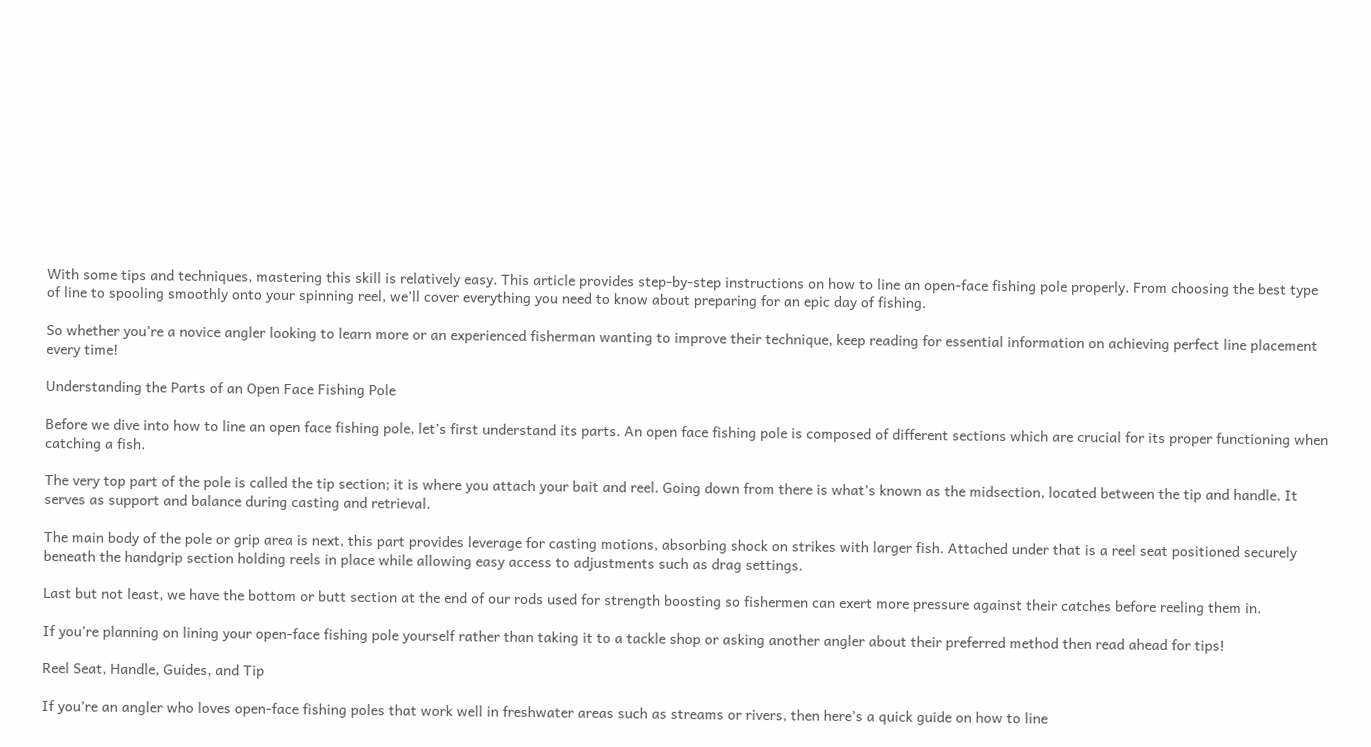With some tips and techniques, mastering this skill is relatively easy. This article provides step-by-step instructions on how to line an open-face fishing pole properly. From choosing the best type of line to spooling smoothly onto your spinning reel, we’ll cover everything you need to know about preparing for an epic day of fishing.

So whether you’re a novice angler looking to learn more or an experienced fisherman wanting to improve their technique, keep reading for essential information on achieving perfect line placement every time!

Understanding the Parts of an Open Face Fishing Pole

Before we dive into how to line an open face fishing pole, let’s first understand its parts. An open face fishing pole is composed of different sections which are crucial for its proper functioning when catching a fish.

The very top part of the pole is called the tip section; it is where you attach your bait and reel. Going down from there is what’s known as the midsection, located between the tip and handle. It serves as support and balance during casting and retrieval.

The main body of the pole or grip area is next, this part provides leverage for casting motions, absorbing shock on strikes with larger fish. Attached under that is a reel seat positioned securely beneath the handgrip section holding reels in place while allowing easy access to adjustments such as drag settings.

Last but not least, we have the bottom or butt section at the end of our rods used for strength boosting so fishermen can exert more pressure against their catches before reeling them in.

If you’re planning on lining your open-face fishing pole yourself rather than taking it to a tackle shop or asking another angler about their preferred method then read ahead for tips!

Reel Seat, Handle, Guides, and Tip

If you’re an angler who loves open-face fishing poles that work well in freshwater areas such as streams or rivers, then here’s a quick guide on how to line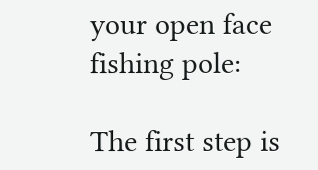your open face fishing pole:

The first step is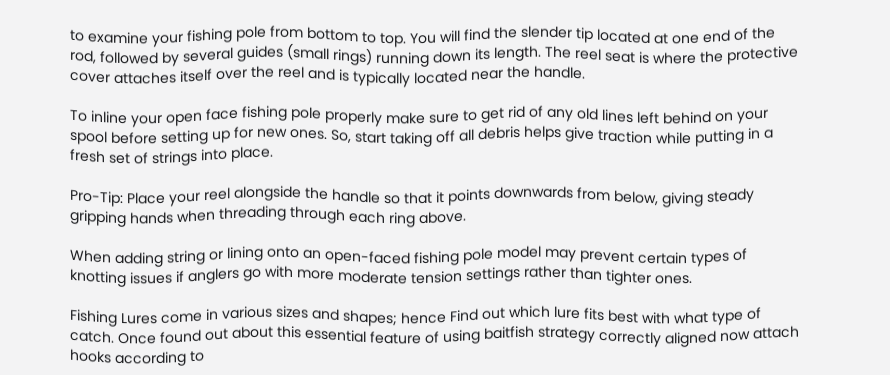to examine your fishing pole from bottom to top. You will find the slender tip located at one end of the rod, followed by several guides (small rings) running down its length. The reel seat is where the protective cover attaches itself over the reel and is typically located near the handle.

To inline your open face fishing pole properly make sure to get rid of any old lines left behind on your spool before setting up for new ones. So, start taking off all debris helps give traction while putting in a fresh set of strings into place.

Pro-Tip: Place your reel alongside the handle so that it points downwards from below, giving steady gripping hands when threading through each ring above.

When adding string or lining onto an open-faced fishing pole model may prevent certain types of knotting issues if anglers go with more moderate tension settings rather than tighter ones.

Fishing Lures come in various sizes and shapes; hence Find out which lure fits best with what type of catch. Once found out about this essential feature of using baitfish strategy correctly aligned now attach hooks according to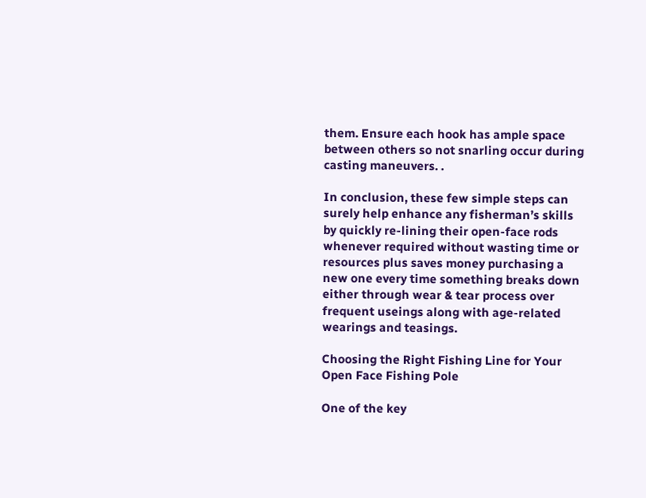them. Ensure each hook has ample space between others so not snarling occur during casting maneuvers. .

In conclusion, these few simple steps can surely help enhance any fisherman’s skills by quickly re-lining their open-face rods whenever required without wasting time or resources plus saves money purchasing a new one every time something breaks down either through wear & tear process over frequent useings along with age-related wearings and teasings.

Choosing the Right Fishing Line for Your Open Face Fishing Pole

One of the key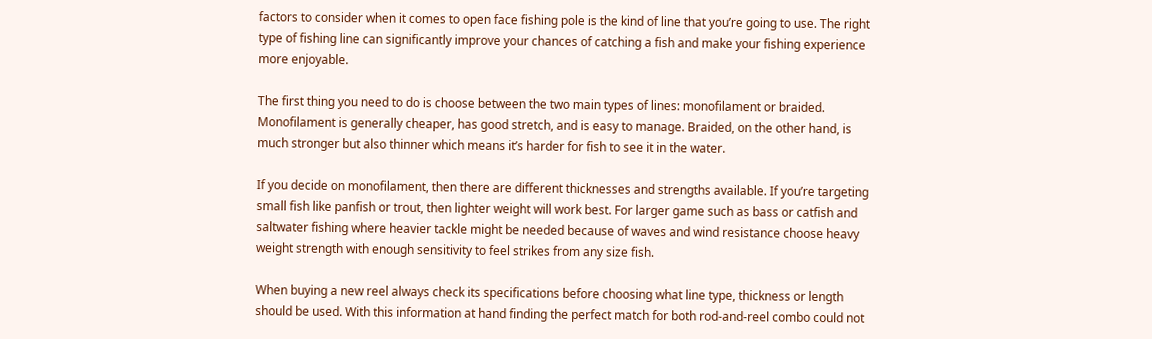factors to consider when it comes to open face fishing pole is the kind of line that you’re going to use. The right type of fishing line can significantly improve your chances of catching a fish and make your fishing experience more enjoyable.

The first thing you need to do is choose between the two main types of lines: monofilament or braided. Monofilament is generally cheaper, has good stretch, and is easy to manage. Braided, on the other hand, is much stronger but also thinner which means it’s harder for fish to see it in the water.

If you decide on monofilament, then there are different thicknesses and strengths available. If you’re targeting small fish like panfish or trout, then lighter weight will work best. For larger game such as bass or catfish and saltwater fishing where heavier tackle might be needed because of waves and wind resistance choose heavy weight strength with enough sensitivity to feel strikes from any size fish.

When buying a new reel always check its specifications before choosing what line type, thickness or length should be used. With this information at hand finding the perfect match for both rod-and-reel combo could not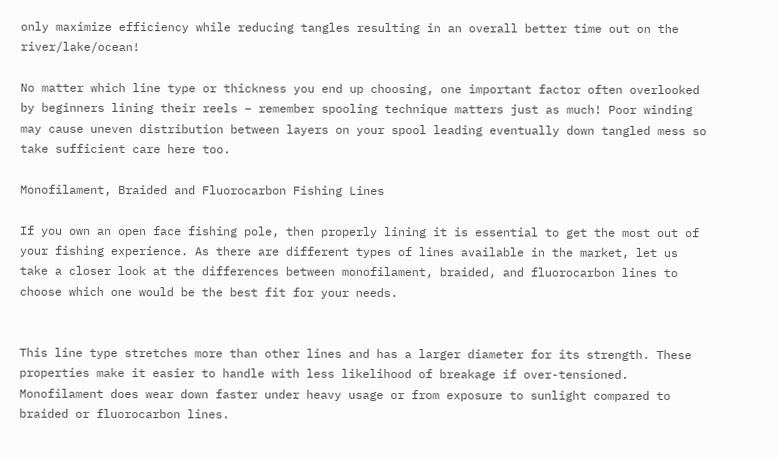only maximize efficiency while reducing tangles resulting in an overall better time out on the river/lake/ocean!

No matter which line type or thickness you end up choosing, one important factor often overlooked by beginners lining their reels – remember spooling technique matters just as much! Poor winding may cause uneven distribution between layers on your spool leading eventually down tangled mess so take sufficient care here too.

Monofilament, Braided and Fluorocarbon Fishing Lines

If you own an open face fishing pole, then properly lining it is essential to get the most out of your fishing experience. As there are different types of lines available in the market, let us take a closer look at the differences between monofilament, braided, and fluorocarbon lines to choose which one would be the best fit for your needs.


This line type stretches more than other lines and has a larger diameter for its strength. These properties make it easier to handle with less likelihood of breakage if over-tensioned. Monofilament does wear down faster under heavy usage or from exposure to sunlight compared to braided or fluorocarbon lines.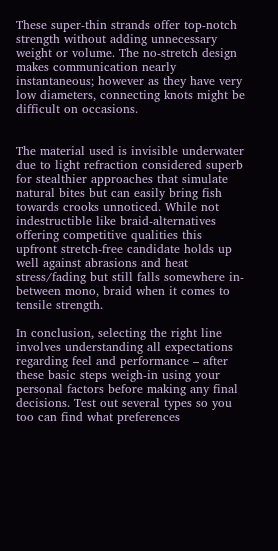These super-thin strands offer top-notch strength without adding unnecessary weight or volume. The no-stretch design makes communication nearly instantaneous; however as they have very low diameters, connecting knots might be difficult on occasions.


The material used is invisible underwater due to light refraction considered superb for stealthier approaches that simulate natural bites but can easily bring fish towards crooks unnoticed. While not indestructible like braid-alternatives offering competitive qualities this upfront stretch-free candidate holds up well against abrasions and heat stress/fading but still falls somewhere in-between mono, braid when it comes to tensile strength.

In conclusion, selecting the right line involves understanding all expectations regarding feel and performance – after these basic steps weigh-in using your personal factors before making any final decisions. Test out several types so you too can find what preferences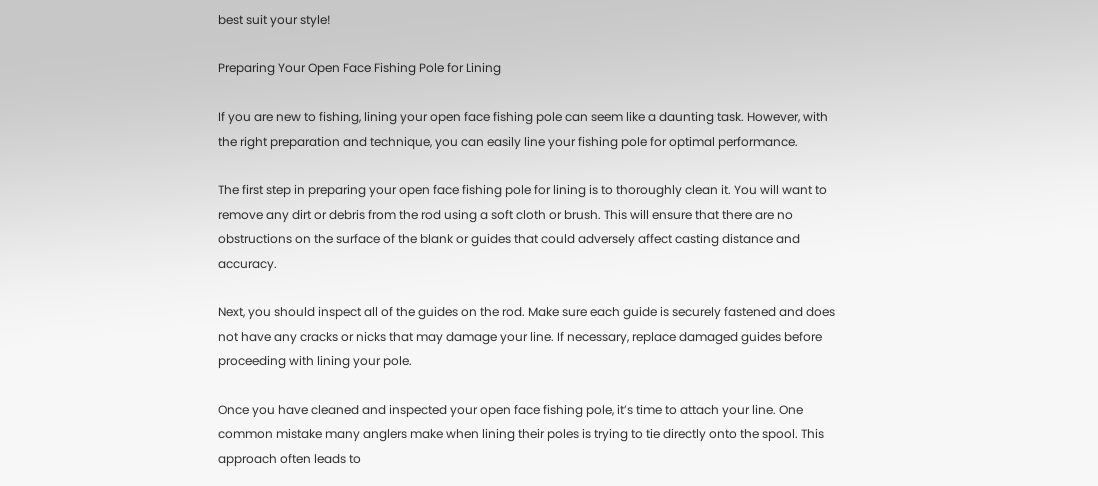best suit your style!

Preparing Your Open Face Fishing Pole for Lining

If you are new to fishing, lining your open face fishing pole can seem like a daunting task. However, with the right preparation and technique, you can easily line your fishing pole for optimal performance.

The first step in preparing your open face fishing pole for lining is to thoroughly clean it. You will want to remove any dirt or debris from the rod using a soft cloth or brush. This will ensure that there are no obstructions on the surface of the blank or guides that could adversely affect casting distance and accuracy.

Next, you should inspect all of the guides on the rod. Make sure each guide is securely fastened and does not have any cracks or nicks that may damage your line. If necessary, replace damaged guides before proceeding with lining your pole.

Once you have cleaned and inspected your open face fishing pole, it’s time to attach your line. One common mistake many anglers make when lining their poles is trying to tie directly onto the spool. This approach often leads to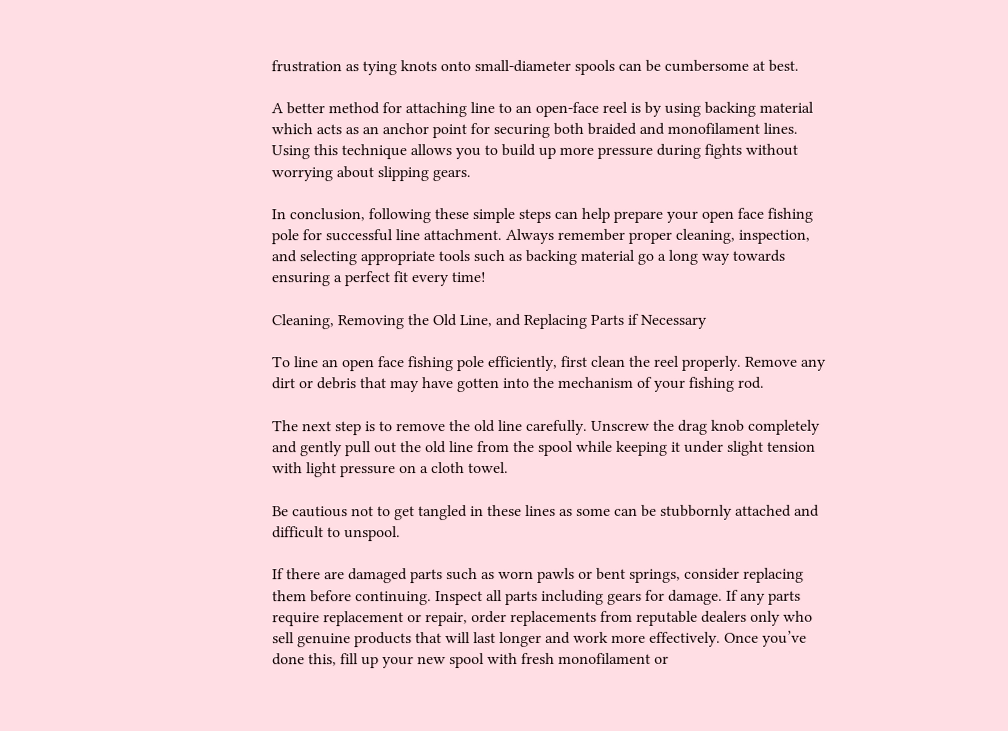frustration as tying knots onto small-diameter spools can be cumbersome at best.

A better method for attaching line to an open-face reel is by using backing material which acts as an anchor point for securing both braided and monofilament lines. Using this technique allows you to build up more pressure during fights without worrying about slipping gears.

In conclusion, following these simple steps can help prepare your open face fishing pole for successful line attachment. Always remember proper cleaning, inspection, and selecting appropriate tools such as backing material go a long way towards ensuring a perfect fit every time!

Cleaning, Removing the Old Line, and Replacing Parts if Necessary

To line an open face fishing pole efficiently, first clean the reel properly. Remove any dirt or debris that may have gotten into the mechanism of your fishing rod.

The next step is to remove the old line carefully. Unscrew the drag knob completely and gently pull out the old line from the spool while keeping it under slight tension with light pressure on a cloth towel.

Be cautious not to get tangled in these lines as some can be stubbornly attached and difficult to unspool.

If there are damaged parts such as worn pawls or bent springs, consider replacing them before continuing. Inspect all parts including gears for damage. If any parts require replacement or repair, order replacements from reputable dealers only who sell genuine products that will last longer and work more effectively. Once you’ve done this, fill up your new spool with fresh monofilament or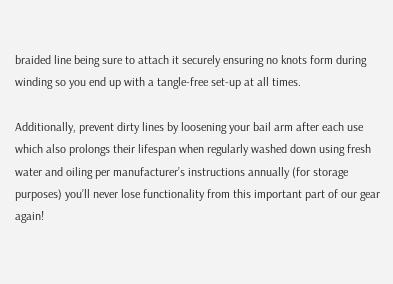braided line being sure to attach it securely ensuring no knots form during winding so you end up with a tangle-free set-up at all times.

Additionally, prevent dirty lines by loosening your bail arm after each use which also prolongs their lifespan when regularly washed down using fresh water and oiling per manufacturer’s instructions annually (for storage purposes) you’ll never lose functionality from this important part of our gear again!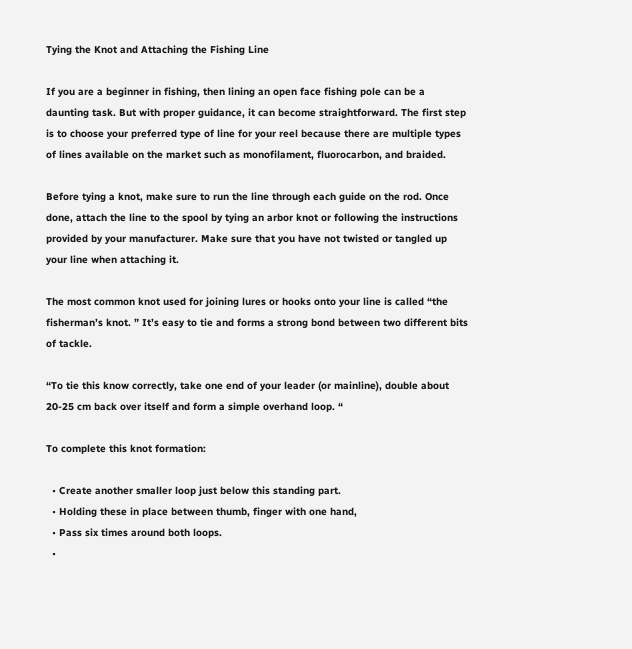Tying the Knot and Attaching the Fishing Line

If you are a beginner in fishing, then lining an open face fishing pole can be a daunting task. But with proper guidance, it can become straightforward. The first step is to choose your preferred type of line for your reel because there are multiple types of lines available on the market such as monofilament, fluorocarbon, and braided.

Before tying a knot, make sure to run the line through each guide on the rod. Once done, attach the line to the spool by tying an arbor knot or following the instructions provided by your manufacturer. Make sure that you have not twisted or tangled up your line when attaching it.

The most common knot used for joining lures or hooks onto your line is called “the fisherman’s knot. ” It’s easy to tie and forms a strong bond between two different bits of tackle.

“To tie this know correctly, take one end of your leader (or mainline), double about 20-25 cm back over itself and form a simple overhand loop. “

To complete this knot formation:

  • Create another smaller loop just below this standing part.
  • Holding these in place between thumb, finger with one hand,
  • Pass six times around both loops.
  •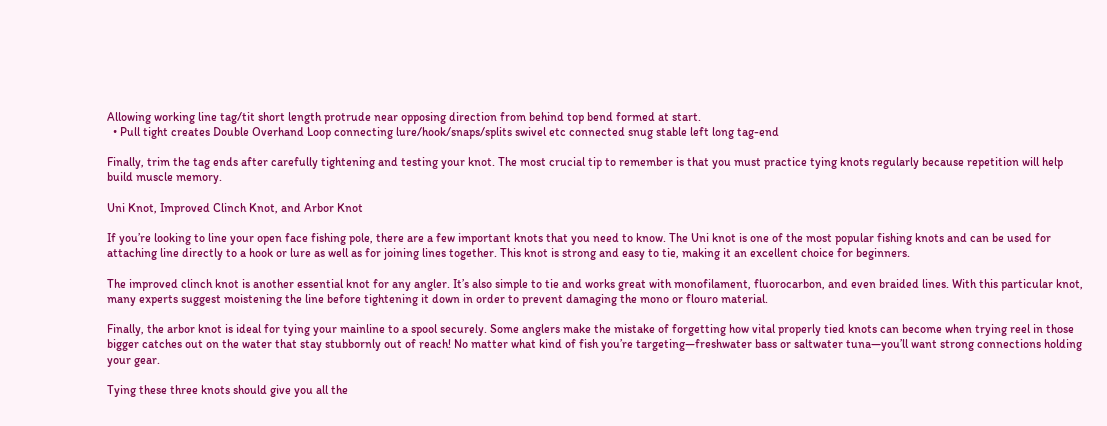Allowing working line tag/tit short length protrude near opposing direction from behind top bend formed at start.
  • Pull tight creates Double Overhand Loop connecting lure/hook/snaps/splits swivel etc connected snug stable left long tag-end

Finally, trim the tag ends after carefully tightening and testing your knot. The most crucial tip to remember is that you must practice tying knots regularly because repetition will help build muscle memory.

Uni Knot, Improved Clinch Knot, and Arbor Knot

If you’re looking to line your open face fishing pole, there are a few important knots that you need to know. The Uni knot is one of the most popular fishing knots and can be used for attaching line directly to a hook or lure as well as for joining lines together. This knot is strong and easy to tie, making it an excellent choice for beginners.

The improved clinch knot is another essential knot for any angler. It’s also simple to tie and works great with monofilament, fluorocarbon, and even braided lines. With this particular knot, many experts suggest moistening the line before tightening it down in order to prevent damaging the mono or flouro material.

Finally, the arbor knot is ideal for tying your mainline to a spool securely. Some anglers make the mistake of forgetting how vital properly tied knots can become when trying reel in those bigger catches out on the water that stay stubbornly out of reach! No matter what kind of fish you’re targeting—freshwater bass or saltwater tuna—you’ll want strong connections holding your gear.

Tying these three knots should give you all the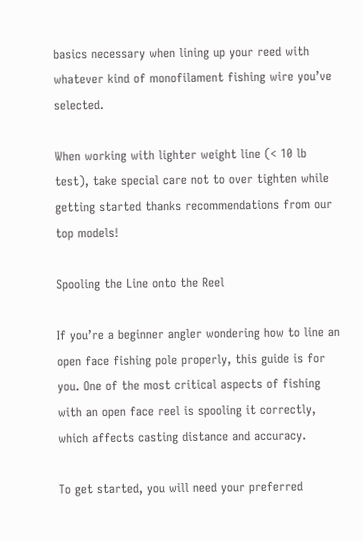basics necessary when lining up your reed with whatever kind of monofilament fishing wire you’ve selected.

When working with lighter weight line (< 10 lb test), take special care not to over tighten while getting started thanks recommendations from our top models!

Spooling the Line onto the Reel

If you’re a beginner angler wondering how to line an open face fishing pole properly, this guide is for you. One of the most critical aspects of fishing with an open face reel is spooling it correctly, which affects casting distance and accuracy.

To get started, you will need your preferred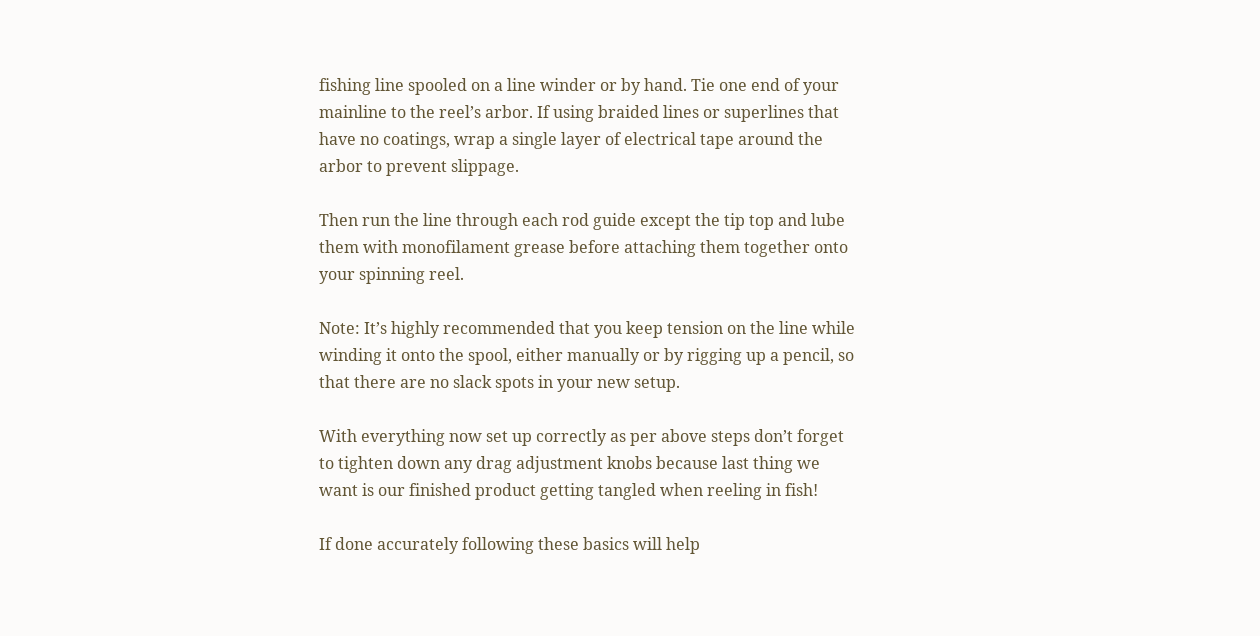fishing line spooled on a line winder or by hand. Tie one end of your mainline to the reel’s arbor. If using braided lines or superlines that have no coatings, wrap a single layer of electrical tape around the arbor to prevent slippage.

Then run the line through each rod guide except the tip top and lube them with monofilament grease before attaching them together onto your spinning reel.

Note: It’s highly recommended that you keep tension on the line while winding it onto the spool, either manually or by rigging up a pencil, so that there are no slack spots in your new setup.

With everything now set up correctly as per above steps don’t forget to tighten down any drag adjustment knobs because last thing we want is our finished product getting tangled when reeling in fish!

If done accurately following these basics will help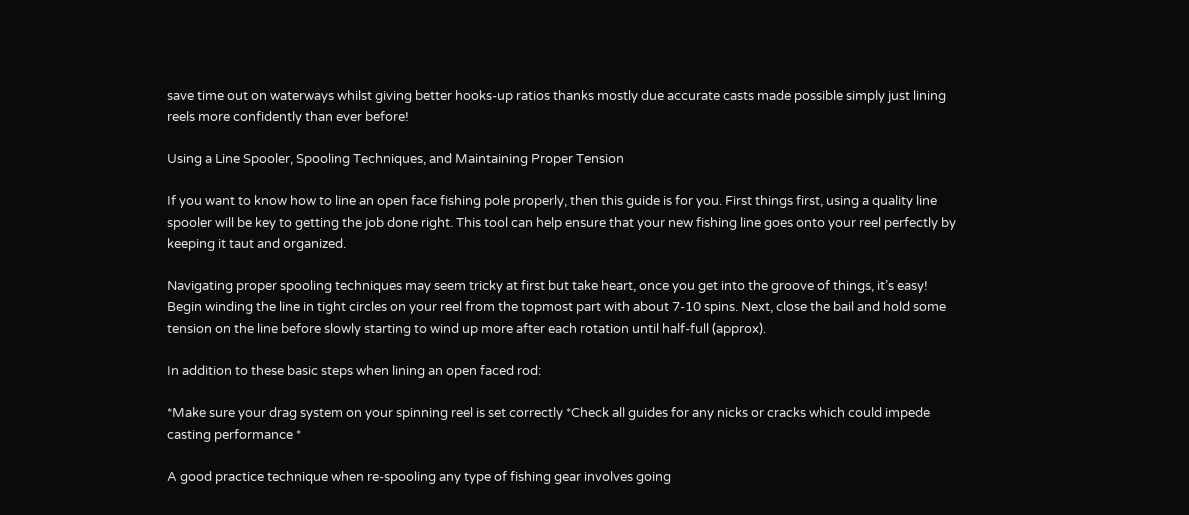save time out on waterways whilst giving better hooks-up ratios thanks mostly due accurate casts made possible simply just lining reels more confidently than ever before!

Using a Line Spooler, Spooling Techniques, and Maintaining Proper Tension

If you want to know how to line an open face fishing pole properly, then this guide is for you. First things first, using a quality line spooler will be key to getting the job done right. This tool can help ensure that your new fishing line goes onto your reel perfectly by keeping it taut and organized.

Navigating proper spooling techniques may seem tricky at first but take heart, once you get into the groove of things, it’s easy! Begin winding the line in tight circles on your reel from the topmost part with about 7-10 spins. Next, close the bail and hold some tension on the line before slowly starting to wind up more after each rotation until half-full (approx).

In addition to these basic steps when lining an open faced rod:

*Make sure your drag system on your spinning reel is set correctly *Check all guides for any nicks or cracks which could impede casting performance *

A good practice technique when re-spooling any type of fishing gear involves going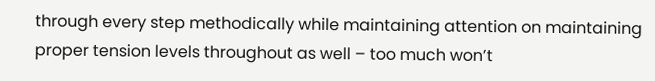through every step methodically while maintaining attention on maintaining proper tension levels throughout as well – too much won’t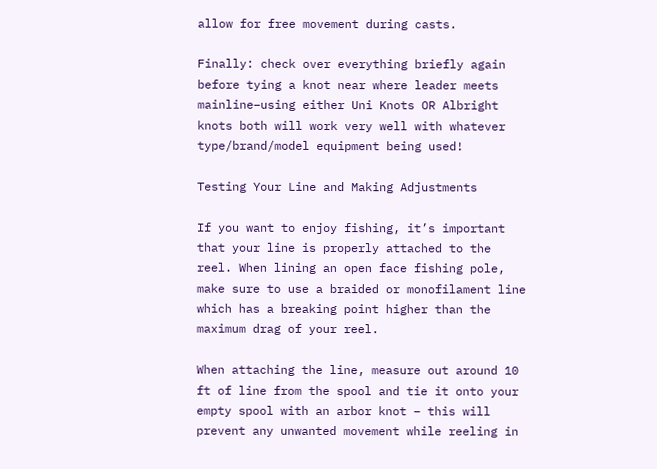allow for free movement during casts.

Finally: check over everything briefly again before tying a knot near where leader meets mainline–using either Uni Knots OR Albright knots both will work very well with whatever type/brand/model equipment being used!

Testing Your Line and Making Adjustments

If you want to enjoy fishing, it’s important that your line is properly attached to the reel. When lining an open face fishing pole, make sure to use a braided or monofilament line which has a breaking point higher than the maximum drag of your reel.

When attaching the line, measure out around 10 ft of line from the spool and tie it onto your empty spool with an arbor knot – this will prevent any unwanted movement while reeling in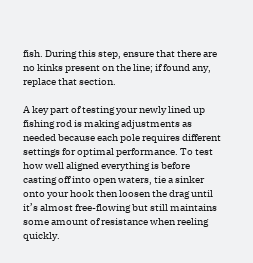fish. During this step, ensure that there are no kinks present on the line; if found any, replace that section.

A key part of testing your newly lined up fishing rod is making adjustments as needed because each pole requires different settings for optimal performance. To test how well aligned everything is before casting off into open waters, tie a sinker onto your hook then loosen the drag until it’s almost free-flowing but still maintains some amount of resistance when reeling quickly.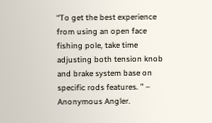“To get the best experience from using an open face fishing pole, take time adjusting both tension knob and brake system base on specific rods features. ” – Anonymous Angler.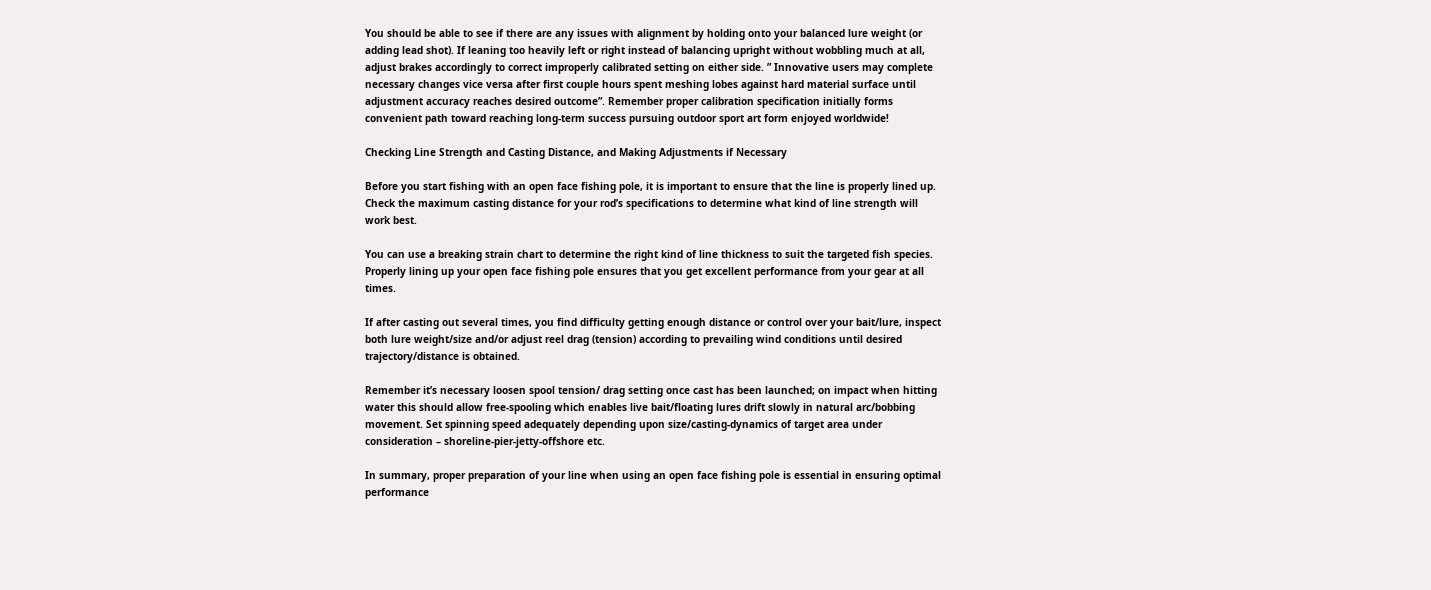You should be able to see if there are any issues with alignment by holding onto your balanced lure weight (or adding lead shot). If leaning too heavily left or right instead of balancing upright without wobbling much at all, adjust brakes accordingly to correct improperly calibrated setting on either side. ” Innovative users may complete necessary changes vice versa after first couple hours spent meshing lobes against hard material surface until adjustment accuracy reaches desired outcome”. Remember proper calibration specification initially forms convenient path toward reaching long-term success pursuing outdoor sport art form enjoyed worldwide!

Checking Line Strength and Casting Distance, and Making Adjustments if Necessary

Before you start fishing with an open face fishing pole, it is important to ensure that the line is properly lined up. Check the maximum casting distance for your rod’s specifications to determine what kind of line strength will work best.

You can use a breaking strain chart to determine the right kind of line thickness to suit the targeted fish species. Properly lining up your open face fishing pole ensures that you get excellent performance from your gear at all times.

If after casting out several times, you find difficulty getting enough distance or control over your bait/lure, inspect both lure weight/size and/or adjust reel drag (tension) according to prevailing wind conditions until desired trajectory/distance is obtained.

Remember it’s necessary loosen spool tension/ drag setting once cast has been launched; on impact when hitting water this should allow free-spooling which enables live bait/floating lures drift slowly in natural arc/bobbing movement. Set spinning speed adequately depending upon size/casting-dynamics of target area under consideration – shoreline-pier-jetty-offshore etc.

In summary, proper preparation of your line when using an open face fishing pole is essential in ensuring optimal performance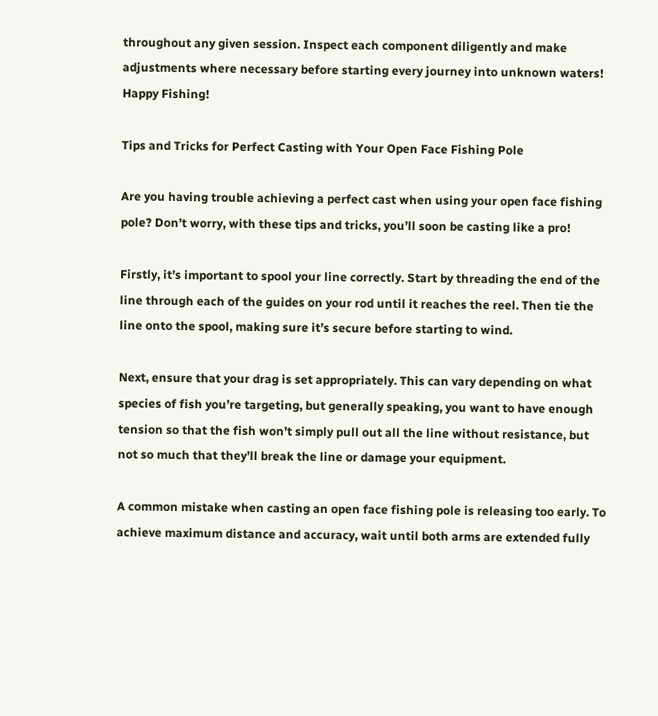throughout any given session. Inspect each component diligently and make adjustments where necessary before starting every journey into unknown waters! Happy Fishing!

Tips and Tricks for Perfect Casting with Your Open Face Fishing Pole

Are you having trouble achieving a perfect cast when using your open face fishing pole? Don’t worry, with these tips and tricks, you’ll soon be casting like a pro!

Firstly, it’s important to spool your line correctly. Start by threading the end of the line through each of the guides on your rod until it reaches the reel. Then tie the line onto the spool, making sure it’s secure before starting to wind.

Next, ensure that your drag is set appropriately. This can vary depending on what species of fish you’re targeting, but generally speaking, you want to have enough tension so that the fish won’t simply pull out all the line without resistance, but not so much that they’ll break the line or damage your equipment.

A common mistake when casting an open face fishing pole is releasing too early. To achieve maximum distance and accuracy, wait until both arms are extended fully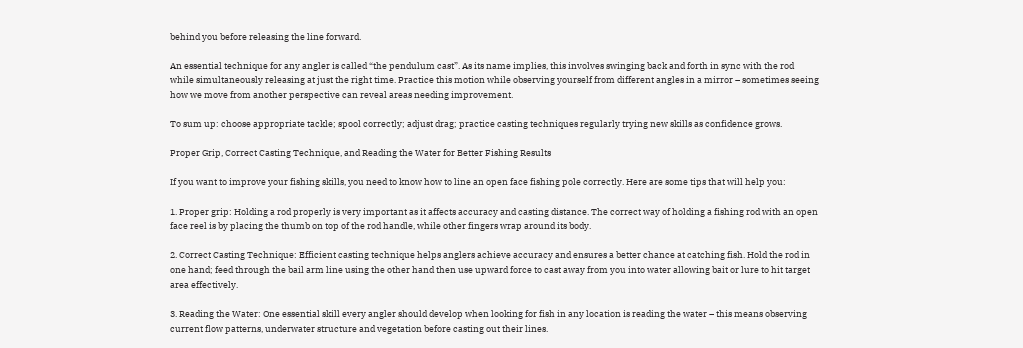behind you before releasing the line forward.

An essential technique for any angler is called “the pendulum cast”. As its name implies, this involves swinging back and forth in sync with the rod while simultaneously releasing at just the right time. Practice this motion while observing yourself from different angles in a mirror – sometimes seeing how we move from another perspective can reveal areas needing improvement.

To sum up: choose appropriate tackle; spool correctly; adjust drag; practice casting techniques regularly trying new skills as confidence grows.

Proper Grip, Correct Casting Technique, and Reading the Water for Better Fishing Results

If you want to improve your fishing skills, you need to know how to line an open face fishing pole correctly. Here are some tips that will help you:

1. Proper grip: Holding a rod properly is very important as it affects accuracy and casting distance. The correct way of holding a fishing rod with an open face reel is by placing the thumb on top of the rod handle, while other fingers wrap around its body.

2. Correct Casting Technique: Efficient casting technique helps anglers achieve accuracy and ensures a better chance at catching fish. Hold the rod in one hand; feed through the bail arm line using the other hand then use upward force to cast away from you into water allowing bait or lure to hit target area effectively.

3. Reading the Water: One essential skill every angler should develop when looking for fish in any location is reading the water – this means observing current flow patterns, underwater structure and vegetation before casting out their lines.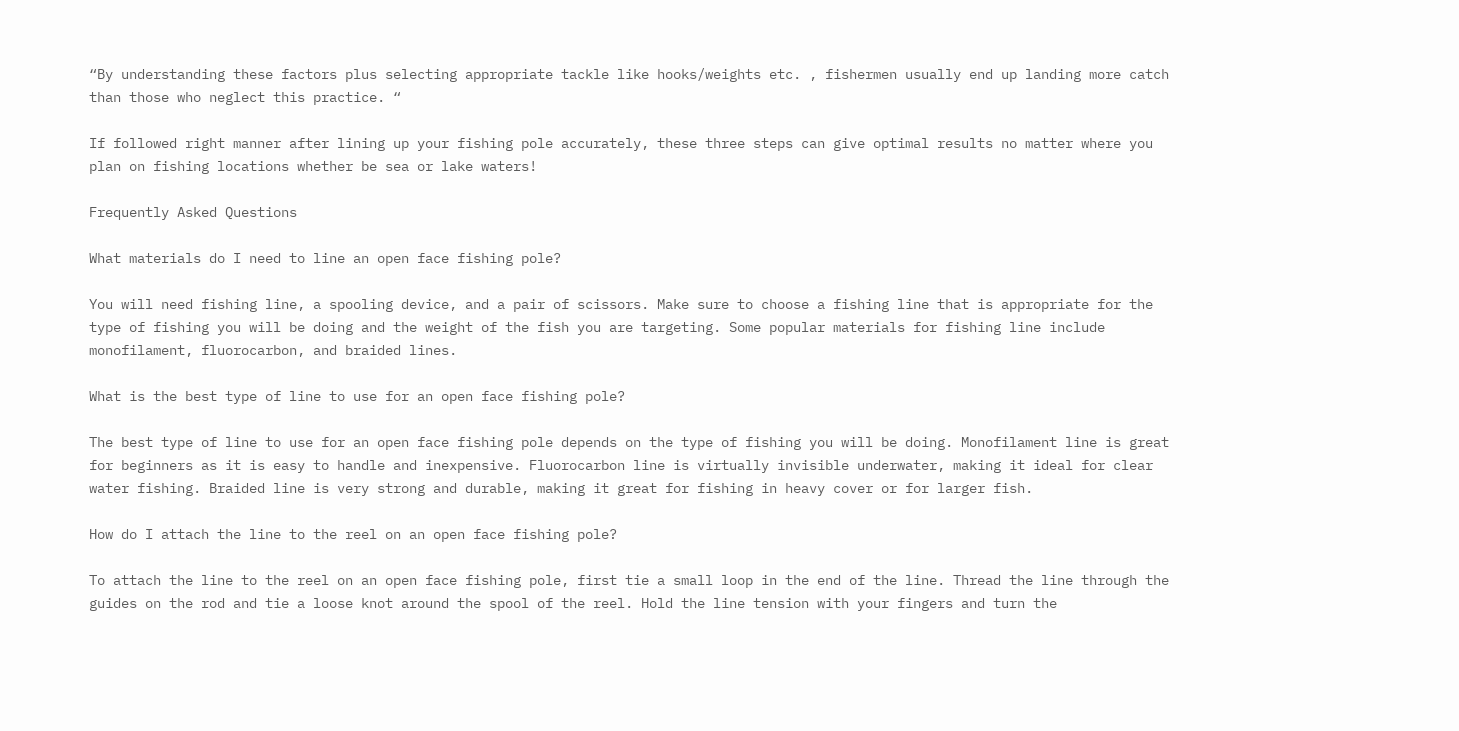“By understanding these factors plus selecting appropriate tackle like hooks/weights etc. , fishermen usually end up landing more catch than those who neglect this practice. “

If followed right manner after lining up your fishing pole accurately, these three steps can give optimal results no matter where you plan on fishing locations whether be sea or lake waters!

Frequently Asked Questions

What materials do I need to line an open face fishing pole?

You will need fishing line, a spooling device, and a pair of scissors. Make sure to choose a fishing line that is appropriate for the type of fishing you will be doing and the weight of the fish you are targeting. Some popular materials for fishing line include monofilament, fluorocarbon, and braided lines.

What is the best type of line to use for an open face fishing pole?

The best type of line to use for an open face fishing pole depends on the type of fishing you will be doing. Monofilament line is great for beginners as it is easy to handle and inexpensive. Fluorocarbon line is virtually invisible underwater, making it ideal for clear water fishing. Braided line is very strong and durable, making it great for fishing in heavy cover or for larger fish.

How do I attach the line to the reel on an open face fishing pole?

To attach the line to the reel on an open face fishing pole, first tie a small loop in the end of the line. Thread the line through the guides on the rod and tie a loose knot around the spool of the reel. Hold the line tension with your fingers and turn the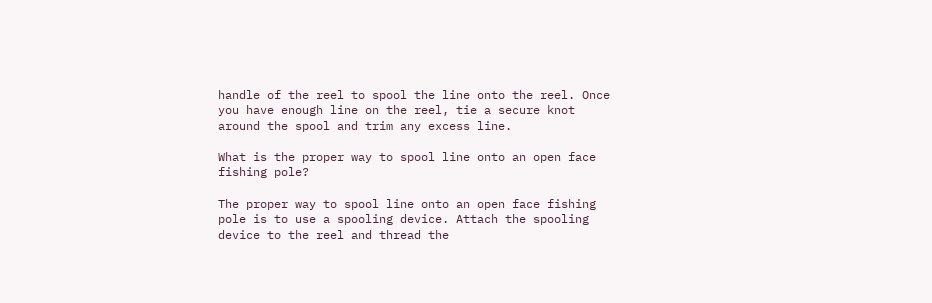handle of the reel to spool the line onto the reel. Once you have enough line on the reel, tie a secure knot around the spool and trim any excess line.

What is the proper way to spool line onto an open face fishing pole?

The proper way to spool line onto an open face fishing pole is to use a spooling device. Attach the spooling device to the reel and thread the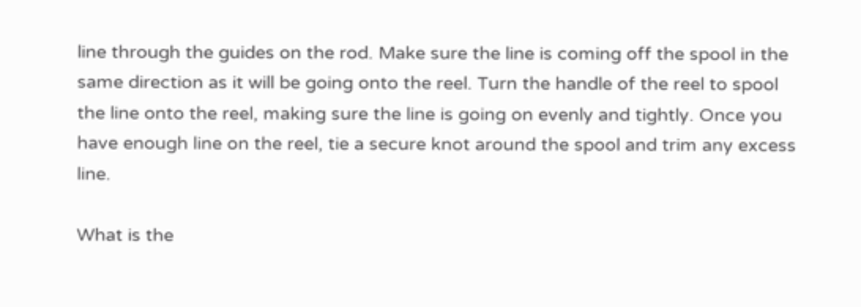line through the guides on the rod. Make sure the line is coming off the spool in the same direction as it will be going onto the reel. Turn the handle of the reel to spool the line onto the reel, making sure the line is going on evenly and tightly. Once you have enough line on the reel, tie a secure knot around the spool and trim any excess line.

What is the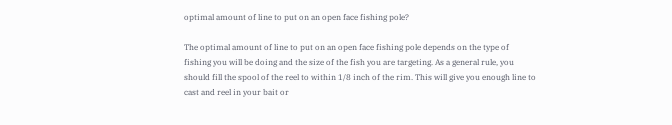optimal amount of line to put on an open face fishing pole?

The optimal amount of line to put on an open face fishing pole depends on the type of fishing you will be doing and the size of the fish you are targeting. As a general rule, you should fill the spool of the reel to within 1/8 inch of the rim. This will give you enough line to cast and reel in your bait or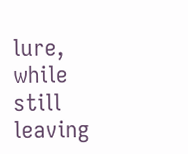lure, while still leaving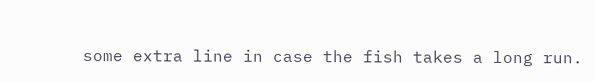some extra line in case the fish takes a long run.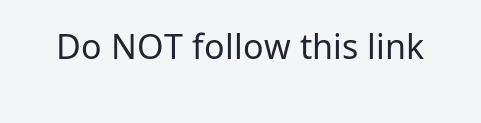Do NOT follow this link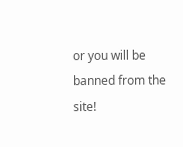or you will be banned from the site!